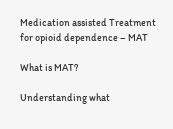Medication assisted Treatment for opioid dependence – MAT

What is MAT?

Understanding what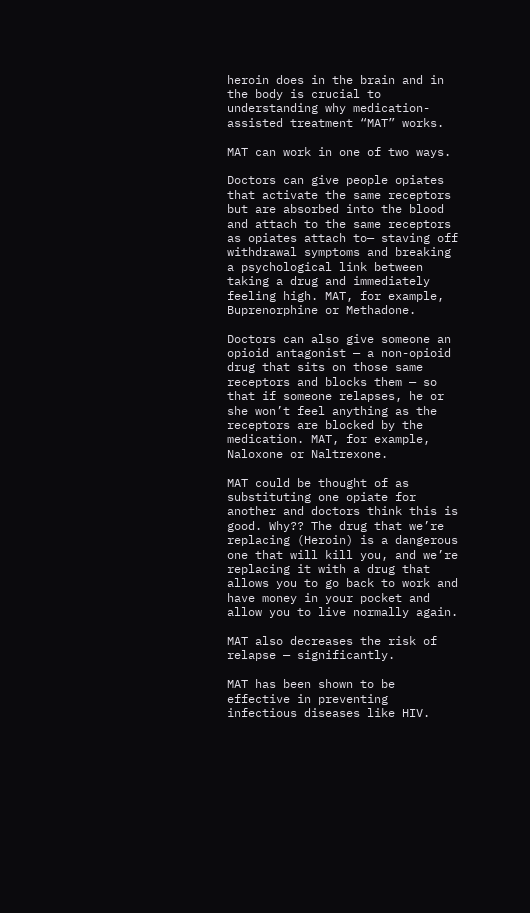heroin does in the brain and in the body is crucial to understanding why medication-assisted treatment “MAT” works.

MAT can work in one of two ways.

Doctors can give people opiates that activate the same receptors but are absorbed into the blood and attach to the same receptors as opiates attach to— staving off withdrawal symptoms and breaking a psychological link between taking a drug and immediately feeling high. MAT, for example, Buprenorphine or Methadone.

Doctors can also give someone an opioid antagonist — a non-opioid drug that sits on those same receptors and blocks them — so that if someone relapses, he or she won’t feel anything as the receptors are blocked by the medication. MAT, for example, Naloxone or Naltrexone.

MAT could be thought of as substituting one opiate for another and doctors think this is good. Why?? The drug that we’re replacing (Heroin) is a dangerous one that will kill you, and we’re replacing it with a drug that allows you to go back to work and have money in your pocket and allow you to live normally again.

MAT also decreases the risk of relapse — significantly.

MAT has been shown to be effective in preventing infectious diseases like HIV.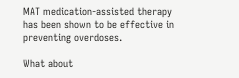MAT medication-assisted therapy has been shown to be effective in preventing overdoses.

What about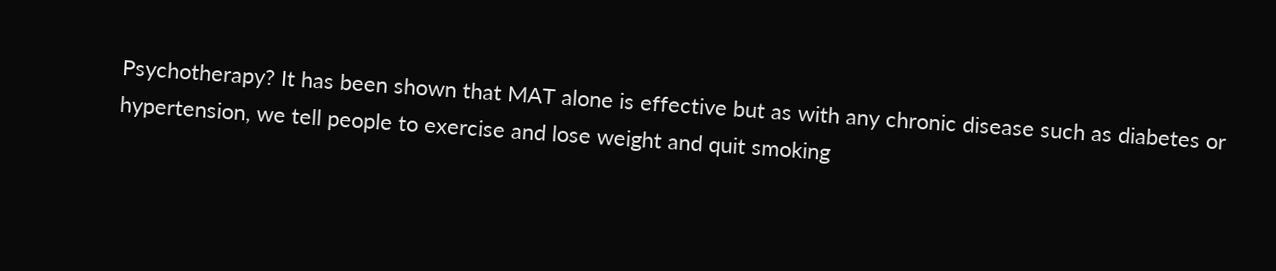Psychotherapy? It has been shown that MAT alone is effective but as with any chronic disease such as diabetes or hypertension, we tell people to exercise and lose weight and quit smoking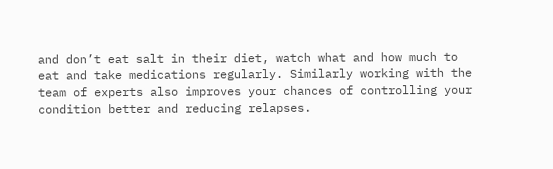and don’t eat salt in their diet, watch what and how much to eat and take medications regularly. Similarly working with the team of experts also improves your chances of controlling your condition better and reducing relapses.